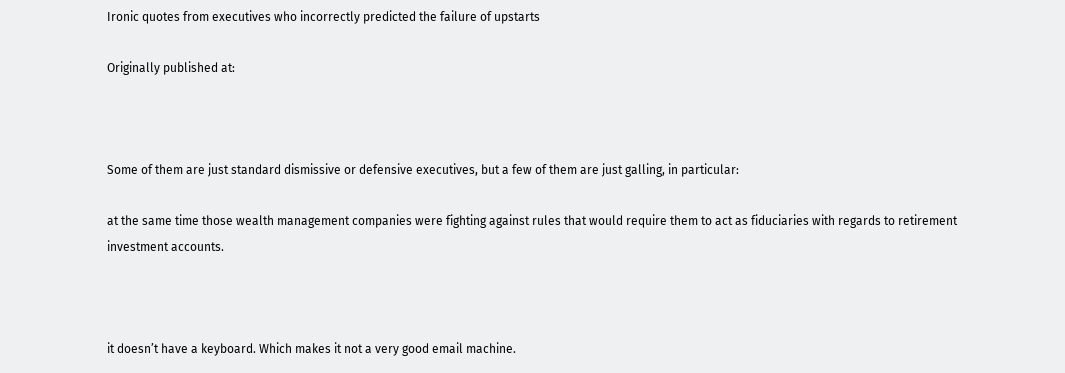Ironic quotes from executives who incorrectly predicted the failure of upstarts

Originally published at:



Some of them are just standard dismissive or defensive executives, but a few of them are just galling, in particular:

at the same time those wealth management companies were fighting against rules that would require them to act as fiduciaries with regards to retirement investment accounts.



it doesn’t have a keyboard. Which makes it not a very good email machine.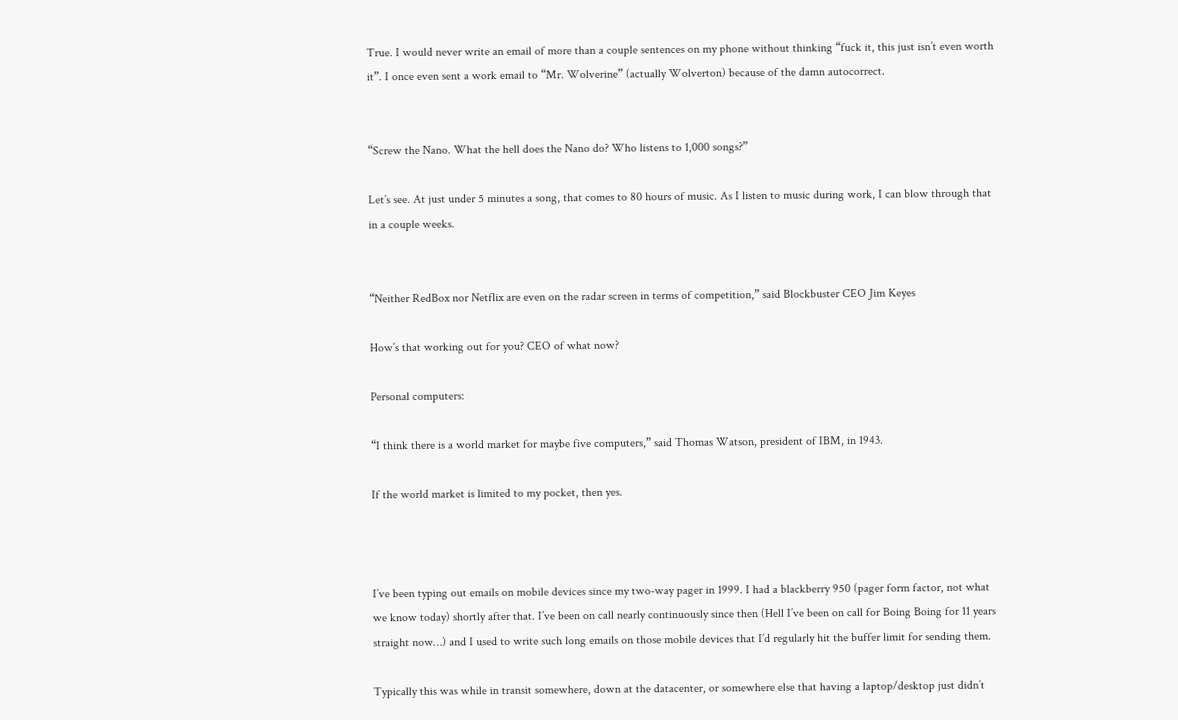True. I would never write an email of more than a couple sentences on my phone without thinking “fuck it, this just isn’t even worth it”. I once even sent a work email to “Mr. Wolverine” (actually Wolverton) because of the damn autocorrect.


“Screw the Nano. What the hell does the Nano do? Who listens to 1,000 songs?”

Let’s see. At just under 5 minutes a song, that comes to 80 hours of music. As I listen to music during work, I can blow through that in a couple weeks.


“Neither RedBox nor Netflix are even on the radar screen in terms of competition,” said Blockbuster CEO Jim Keyes

How’s that working out for you? CEO of what now?

Personal computers:

“I think there is a world market for maybe five computers,” said Thomas Watson, president of IBM, in 1943.

If the world market is limited to my pocket, then yes.



I’ve been typing out emails on mobile devices since my two-way pager in 1999. I had a blackberry 950 (pager form factor, not what we know today) shortly after that. I’ve been on call nearly continuously since then (Hell I’ve been on call for Boing Boing for 11 years straight now…) and I used to write such long emails on those mobile devices that I’d regularly hit the buffer limit for sending them.

Typically this was while in transit somewhere, down at the datacenter, or somewhere else that having a laptop/desktop just didn’t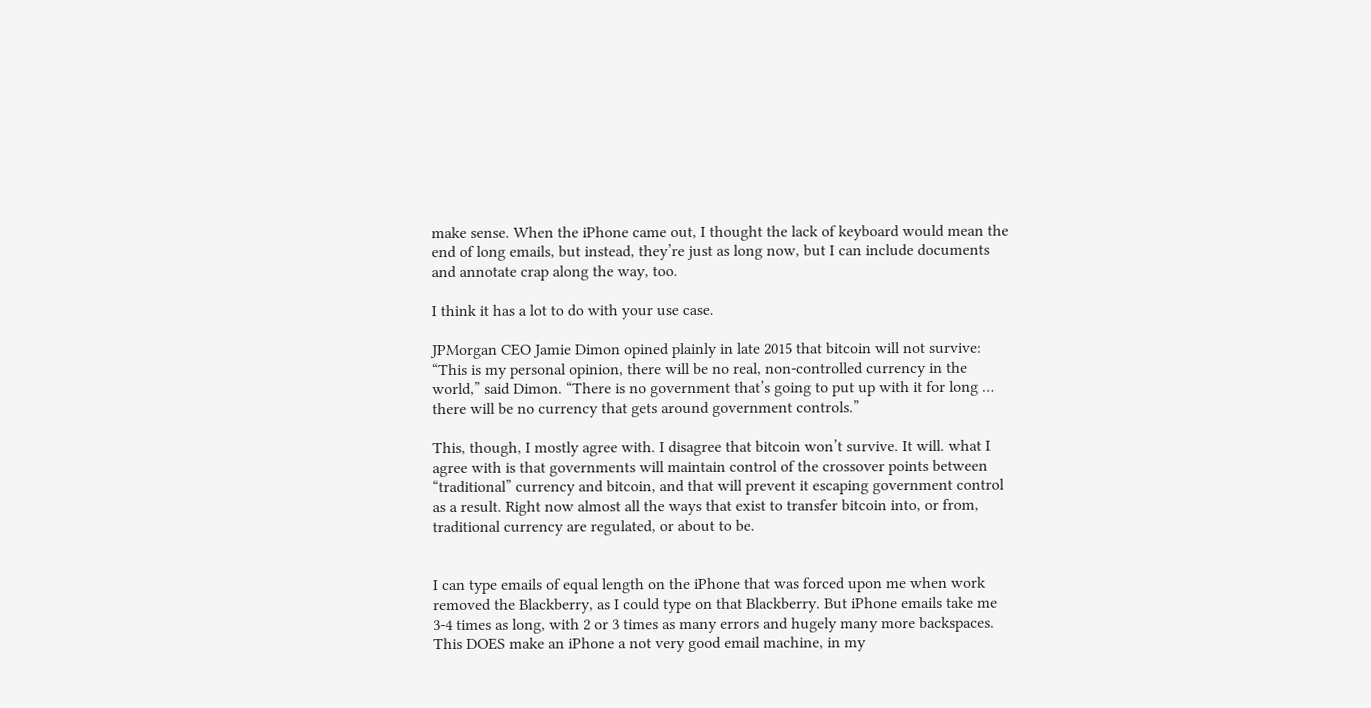make sense. When the iPhone came out, I thought the lack of keyboard would mean the end of long emails, but instead, they’re just as long now, but I can include documents and annotate crap along the way, too.

I think it has a lot to do with your use case.

JPMorgan CEO Jamie Dimon opined plainly in late 2015 that bitcoin will not survive:
“This is my personal opinion, there will be no real, non-controlled currency in the world,” said Dimon. “There is no government that’s going to put up with it for long … there will be no currency that gets around government controls.”

This, though, I mostly agree with. I disagree that bitcoin won’t survive. It will. what I agree with is that governments will maintain control of the crossover points between “traditional” currency and bitcoin, and that will prevent it escaping government control as a result. Right now almost all the ways that exist to transfer bitcoin into, or from, traditional currency are regulated, or about to be.


I can type emails of equal length on the iPhone that was forced upon me when work removed the Blackberry, as I could type on that Blackberry. But iPhone emails take me 3-4 times as long, with 2 or 3 times as many errors and hugely many more backspaces. This DOES make an iPhone a not very good email machine, in my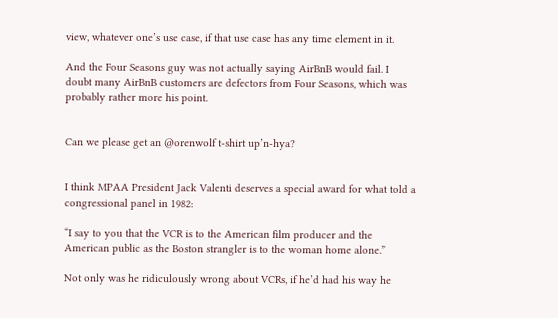view, whatever one’s use case, if that use case has any time element in it.

And the Four Seasons guy was not actually saying AirBnB would fail. I doubt many AirBnB customers are defectors from Four Seasons, which was probably rather more his point.


Can we please get an @orenwolf t-shirt up’n-hya?


I think MPAA President Jack Valenti deserves a special award for what told a congressional panel in 1982:

“I say to you that the VCR is to the American film producer and the American public as the Boston strangler is to the woman home alone.”

Not only was he ridiculously wrong about VCRs, if he’d had his way he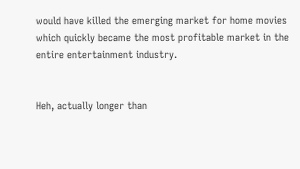would have killed the emerging market for home movies which quickly became the most profitable market in the entire entertainment industry.


Heh, actually longer than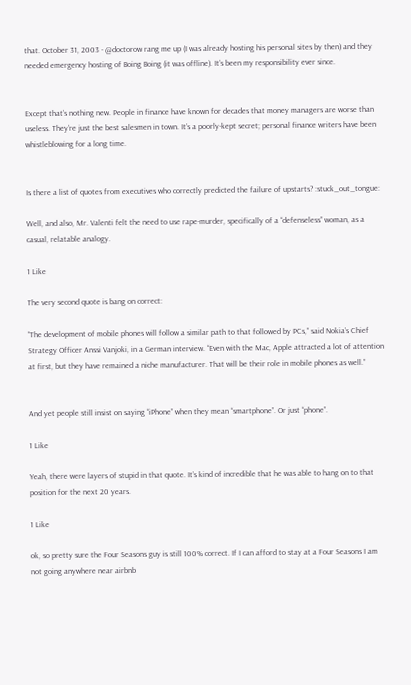that. October 31, 2003 - @doctorow rang me up (I was already hosting his personal sites by then) and they needed emergency hosting of Boing Boing (it was offline). It’s been my responsibility ever since.


Except that’s nothing new. People in finance have known for decades that money managers are worse than useless. They’re just the best salesmen in town. It’s a poorly-kept secret; personal finance writers have been whistleblowing for a long time.


Is there a list of quotes from executives who correctly predicted the failure of upstarts? :stuck_out_tongue:

Well, and also, Mr. Valenti felt the need to use rape-murder, specifically of a “defenseless” woman, as a casual, relatable analogy.

1 Like

The very second quote is bang on correct:

“The development of mobile phones will follow a similar path to that followed by PCs,” said Nokia’s Chief Strategy Officer Anssi Vanjoki, in a German interview. “Even with the Mac, Apple attracted a lot of attention at first, but they have remained a niche manufacturer. That will be their role in mobile phones as well.”


And yet people still insist on saying “iPhone” when they mean “smartphone”. Or just “phone”.

1 Like

Yeah, there were layers of stupid in that quote. It’s kind of incredible that he was able to hang on to that position for the next 20 years.

1 Like

ok, so pretty sure the Four Seasons guy is still 100% correct. If I can afford to stay at a Four Seasons I am not going anywhere near airbnb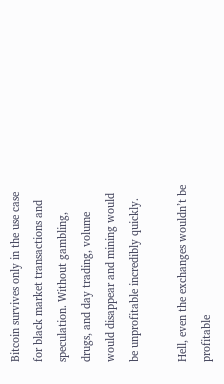Bitcoin survives only in the use case for black market transactions and speculation. Without gambling, drugs, and day trading, volume would disappear and mining would be unprofitable incredibly quickly.

Hell, even the exchanges wouldn’t be profitable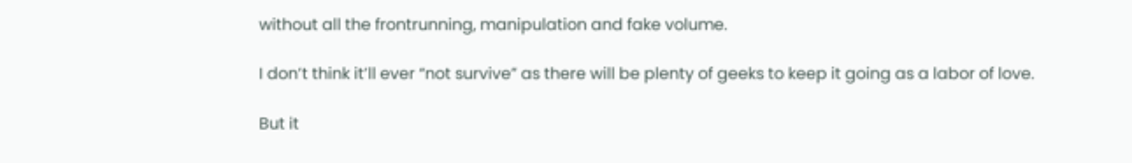without all the frontrunning, manipulation and fake volume.

I don’t think it’ll ever “not survive” as there will be plenty of geeks to keep it going as a labor of love.

But it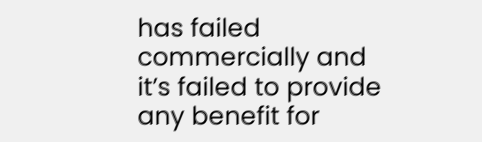has failed commercially and it’s failed to provide any benefit for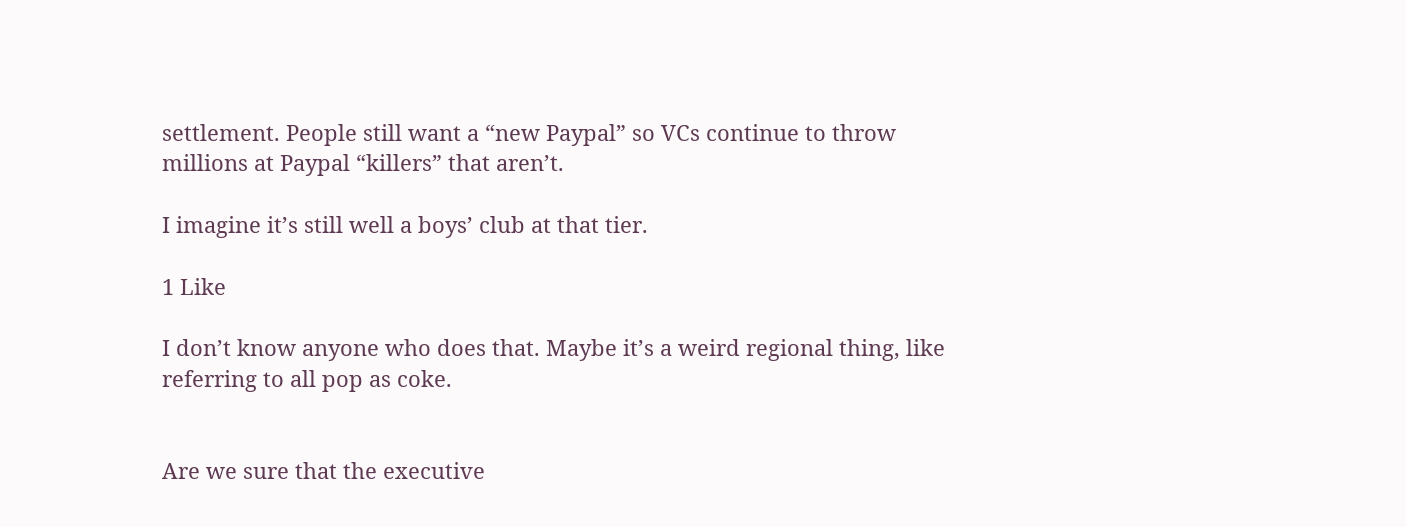settlement. People still want a “new Paypal” so VCs continue to throw millions at Paypal “killers” that aren’t.

I imagine it’s still well a boys’ club at that tier.

1 Like

I don’t know anyone who does that. Maybe it’s a weird regional thing, like referring to all pop as coke.


Are we sure that the executive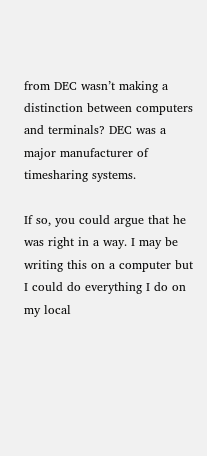from DEC wasn’t making a distinction between computers and terminals? DEC was a major manufacturer of timesharing systems.

If so, you could argue that he was right in a way. I may be writing this on a computer but I could do everything I do on my local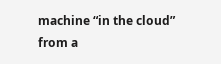machine “in the cloud” from a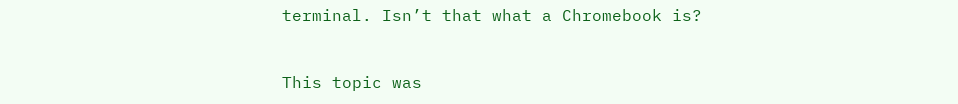terminal. Isn’t that what a Chromebook is?


This topic was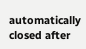automatically closed after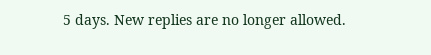5 days. New replies are no longer allowed.